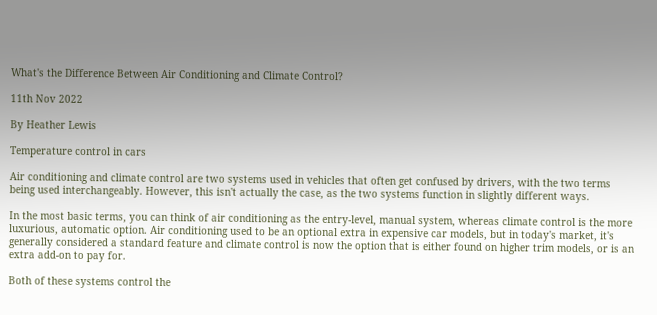What's the Difference Between Air Conditioning and Climate Control?

11th Nov 2022

By Heather Lewis

Temperature control in cars

Air conditioning and climate control are two systems used in vehicles that often get confused by drivers, with the two terms being used interchangeably. However, this isn't actually the case, as the two systems function in slightly different ways.

In the most basic terms, you can think of air conditioning as the entry-level, manual system, whereas climate control is the more luxurious, automatic option. Air conditioning used to be an optional extra in expensive car models, but in today's market, it's generally considered a standard feature and climate control is now the option that is either found on higher trim models, or is an extra add-on to pay for.

Both of these systems control the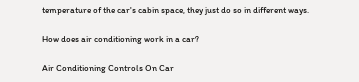temperature of the car's cabin space, they just do so in different ways.

How does air conditioning work in a car?

Air Conditioning Controls On Car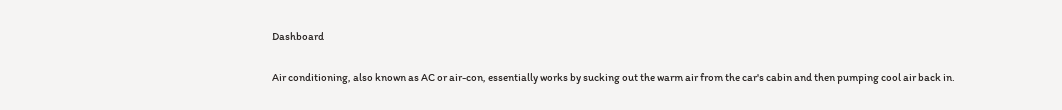Dashboard

Air conditioning, also known as AC or air-con, essentially works by sucking out the warm air from the car's cabin and then pumping cool air back in.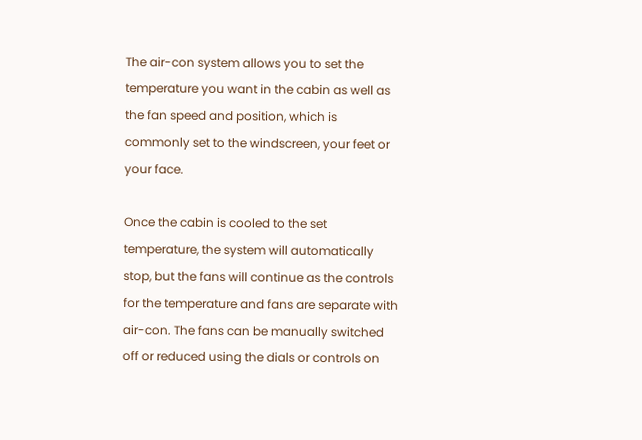The air-con system allows you to set the temperature you want in the cabin as well as the fan speed and position, which is commonly set to the windscreen, your feet or your face.

Once the cabin is cooled to the set temperature, the system will automatically stop, but the fans will continue as the controls for the temperature and fans are separate with air-con. The fans can be manually switched off or reduced using the dials or controls on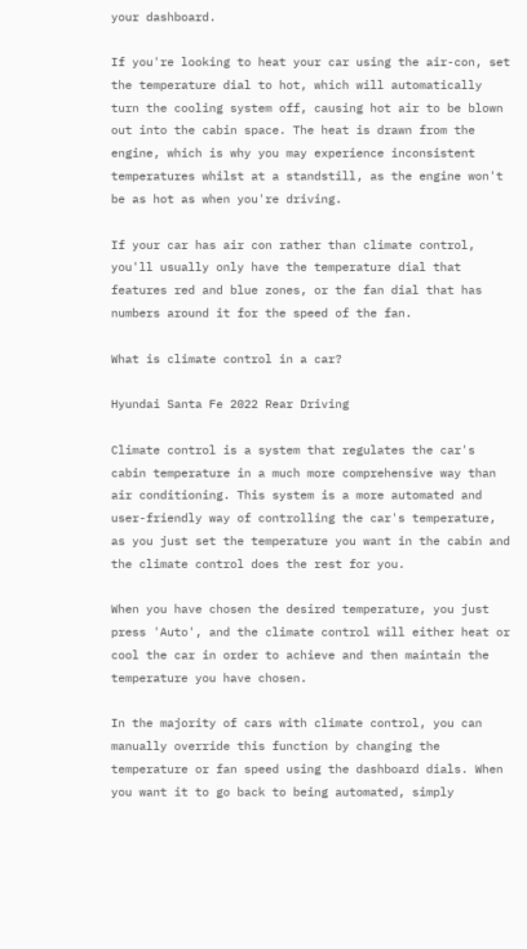your dashboard.

If you're looking to heat your car using the air-con, set the temperature dial to hot, which will automatically turn the cooling system off, causing hot air to be blown out into the cabin space. The heat is drawn from the engine, which is why you may experience inconsistent temperatures whilst at a standstill, as the engine won't be as hot as when you're driving.

If your car has air con rather than climate control, you'll usually only have the temperature dial that features red and blue zones, or the fan dial that has numbers around it for the speed of the fan.

What is climate control in a car?

Hyundai Santa Fe 2022 Rear Driving

Climate control is a system that regulates the car's cabin temperature in a much more comprehensive way than air conditioning. This system is a more automated and user-friendly way of controlling the car's temperature, as you just set the temperature you want in the cabin and the climate control does the rest for you.

When you have chosen the desired temperature, you just press 'Auto', and the climate control will either heat or cool the car in order to achieve and then maintain the temperature you have chosen.

In the majority of cars with climate control, you can manually override this function by changing the temperature or fan speed using the dashboard dials. When you want it to go back to being automated, simply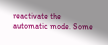reactivate the automatic mode. Some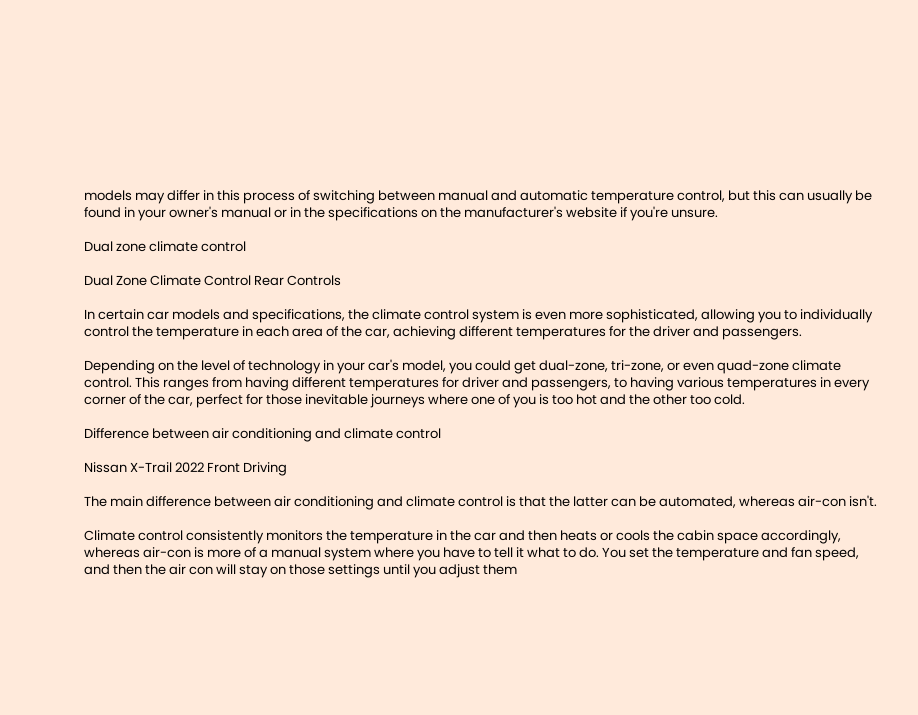models may differ in this process of switching between manual and automatic temperature control, but this can usually be found in your owner's manual or in the specifications on the manufacturer's website if you're unsure.

Dual zone climate control

Dual Zone Climate Control Rear Controls

In certain car models and specifications, the climate control system is even more sophisticated, allowing you to individually control the temperature in each area of the car, achieving different temperatures for the driver and passengers.

Depending on the level of technology in your car's model, you could get dual-zone, tri-zone, or even quad-zone climate control. This ranges from having different temperatures for driver and passengers, to having various temperatures in every corner of the car, perfect for those inevitable journeys where one of you is too hot and the other too cold.

Difference between air conditioning and climate control

Nissan X-Trail 2022 Front Driving

The main difference between air conditioning and climate control is that the latter can be automated, whereas air-con isn't.

Climate control consistently monitors the temperature in the car and then heats or cools the cabin space accordingly, whereas air-con is more of a manual system where you have to tell it what to do. You set the temperature and fan speed, and then the air con will stay on those settings until you adjust them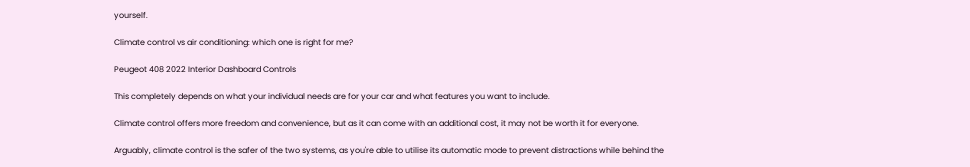yourself.

Climate control vs air conditioning: which one is right for me?

Peugeot 408 2022 Interior Dashboard Controls

This completely depends on what your individual needs are for your car and what features you want to include.

Climate control offers more freedom and convenience, but as it can come with an additional cost, it may not be worth it for everyone.

Arguably, climate control is the safer of the two systems, as you're able to utilise its automatic mode to prevent distractions while behind the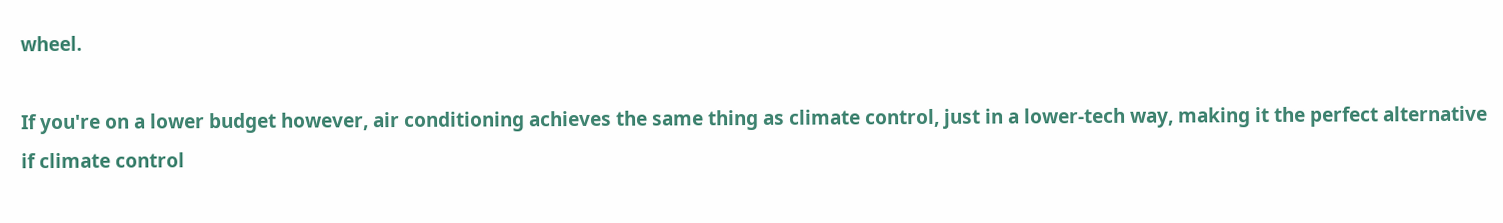wheel.

If you're on a lower budget however, air conditioning achieves the same thing as climate control, just in a lower-tech way, making it the perfect alternative if climate control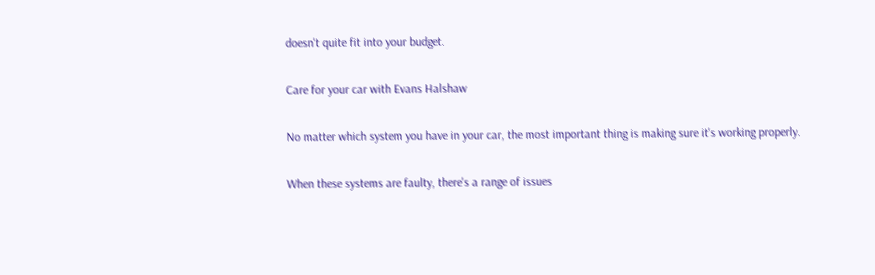doesn't quite fit into your budget.

Care for your car with Evans Halshaw

No matter which system you have in your car, the most important thing is making sure it's working properly.

When these systems are faulty, there's a range of issues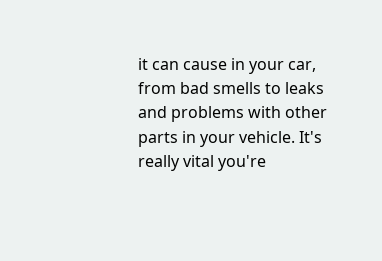it can cause in your car, from bad smells to leaks and problems with other parts in your vehicle. It's really vital you're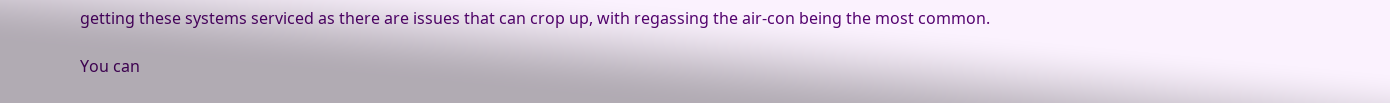getting these systems serviced as there are issues that can crop up, with regassing the air-con being the most common.

You can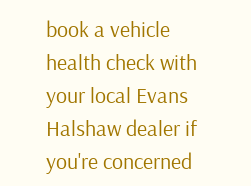book a vehicle health check with your local Evans Halshaw dealer if you're concerned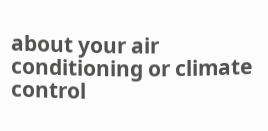about your air conditioning or climate control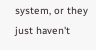system, or they just haven't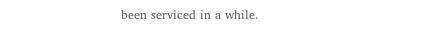been serviced in a while.